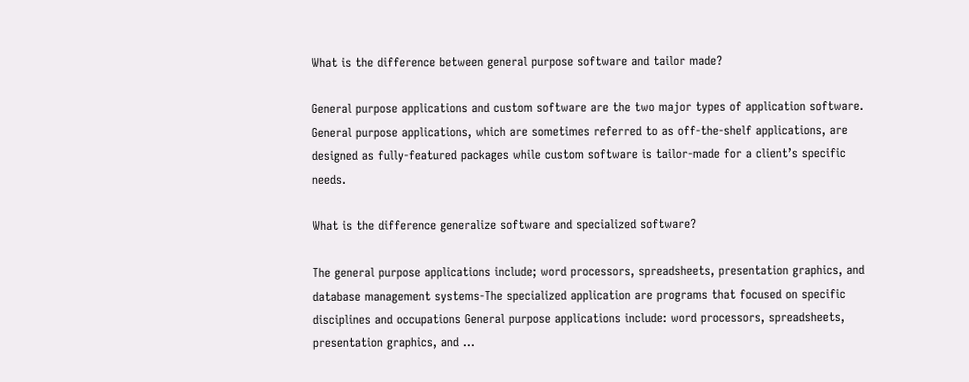What is the difference between general purpose software and tailor made?

General purpose applications and custom software are the two major types of application software. General purpose applications, which are sometimes referred to as off-the-shelf applications, are designed as fully-featured packages while custom software is tailor-made for a client’s specific needs.

What is the difference generalize software and specialized software?

The general purpose applications include; word processors, spreadsheets, presentation graphics, and database management systems-The specialized application are programs that focused on specific disciplines and occupations General purpose applications include: word processors, spreadsheets, presentation graphics, and …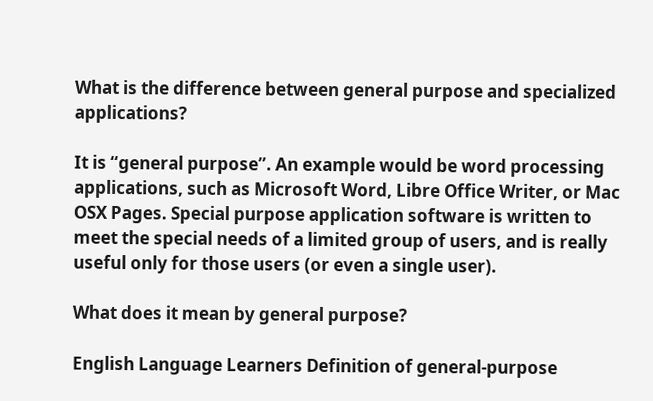What is the difference between general purpose and specialized applications?

It is “general purpose”. An example would be word processing applications, such as Microsoft Word, Libre Office Writer, or Mac OSX Pages. Special purpose application software is written to meet the special needs of a limited group of users, and is really useful only for those users (or even a single user).

What does it mean by general purpose?

English Language Learners Definition of general-purpose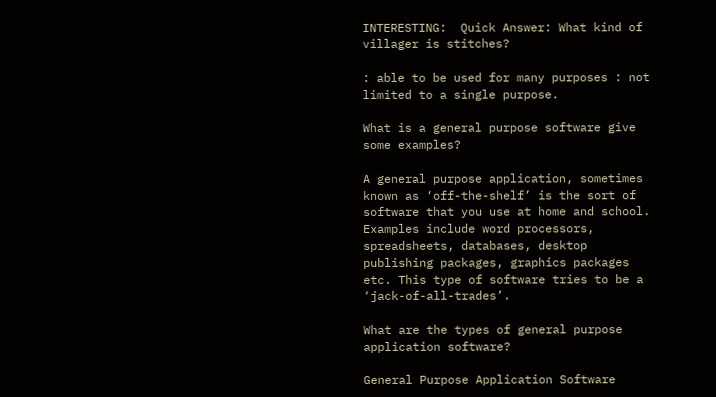INTERESTING:  Quick Answer: What kind of villager is stitches?

: able to be used for many purposes : not limited to a single purpose.

What is a general purpose software give some examples?

A general purpose application, sometimes known as ‘off-the-shelf’ is the sort of software that you use at home and school. Examples include word processors, spreadsheets, databases, desktop publishing packages, graphics packages etc. This type of software tries to be a ‘jack-of-all-trades’.

What are the types of general purpose application software?

General Purpose Application Software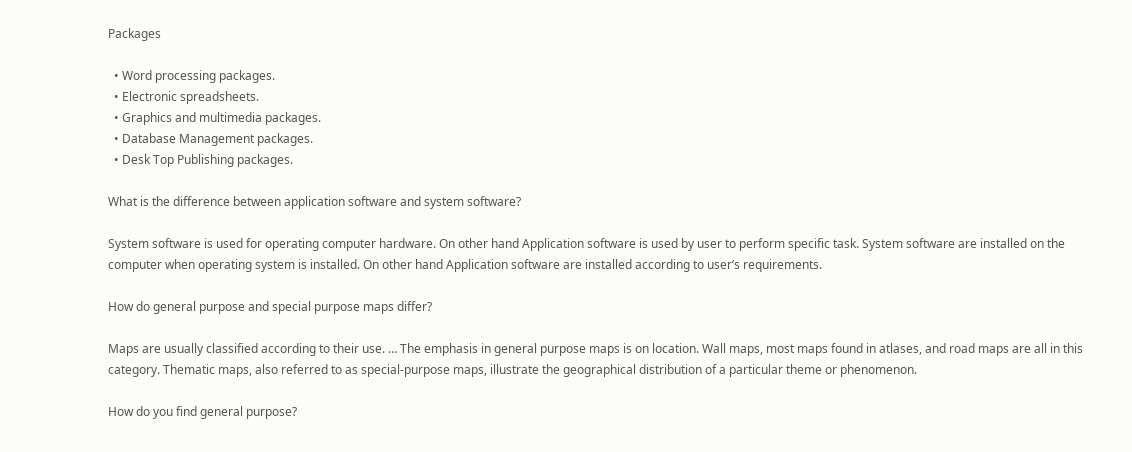Packages

  • Word processing packages.
  • Electronic spreadsheets.
  • Graphics and multimedia packages.
  • Database Management packages.
  • Desk Top Publishing packages.

What is the difference between application software and system software?

System software is used for operating computer hardware. On other hand Application software is used by user to perform specific task. System software are installed on the computer when operating system is installed. On other hand Application software are installed according to user’s requirements.

How do general purpose and special purpose maps differ?

Maps are usually classified according to their use. … The emphasis in general purpose maps is on location. Wall maps, most maps found in atlases, and road maps are all in this category. Thematic maps, also referred to as special-purpose maps, illustrate the geographical distribution of a particular theme or phenomenon.

How do you find general purpose?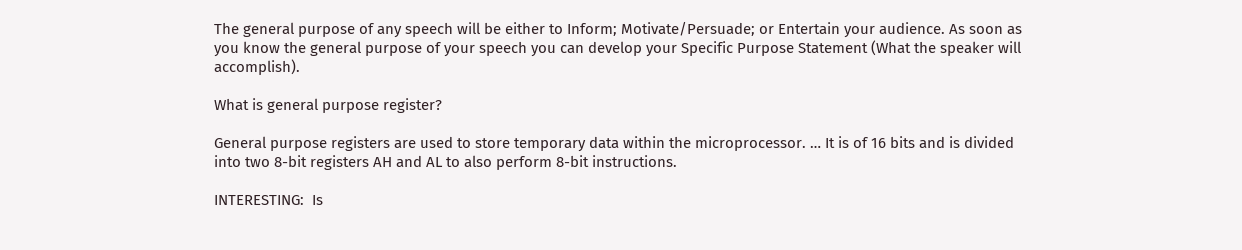The general purpose of any speech will be either to Inform; Motivate/Persuade; or Entertain your audience. As soon as you know the general purpose of your speech you can develop your Specific Purpose Statement (What the speaker will accomplish).

What is general purpose register?

General purpose registers are used to store temporary data within the microprocessor. … It is of 16 bits and is divided into two 8-bit registers AH and AL to also perform 8-bit instructions.

INTERESTING:  Is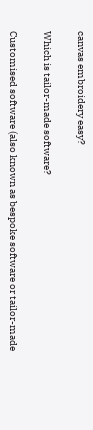canvas embroidery easy?

Which is tailor-made software?

Customised software (also known as bespoke software or tailor-made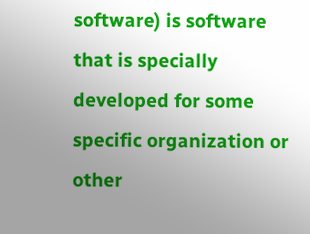software) is software that is specially developed for some specific organization or other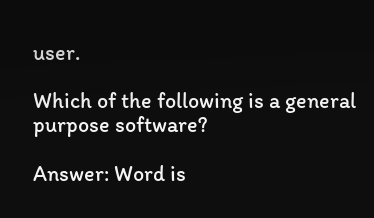user.

Which of the following is a general purpose software?

Answer: Word is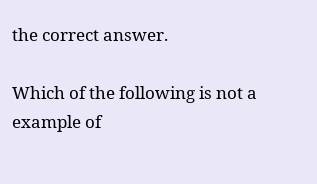the correct answer.

Which of the following is not a example of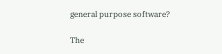general purpose software?

The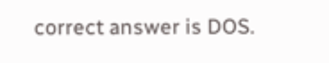correct answer is DOS.